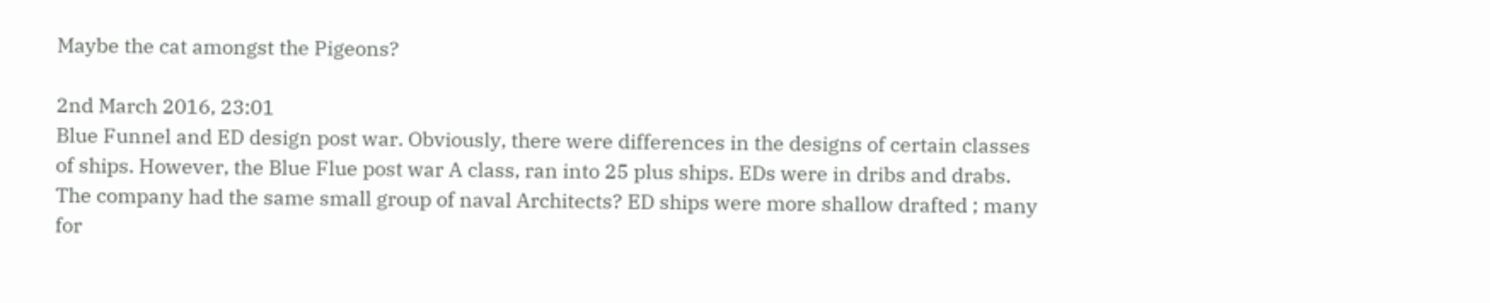Maybe the cat amongst the Pigeons?

2nd March 2016, 23:01
Blue Funnel and ED design post war. Obviously, there were differences in the designs of certain classes of ships. However, the Blue Flue post war A class, ran into 25 plus ships. EDs were in dribs and drabs. The company had the same small group of naval Architects? ED ships were more shallow drafted ; many for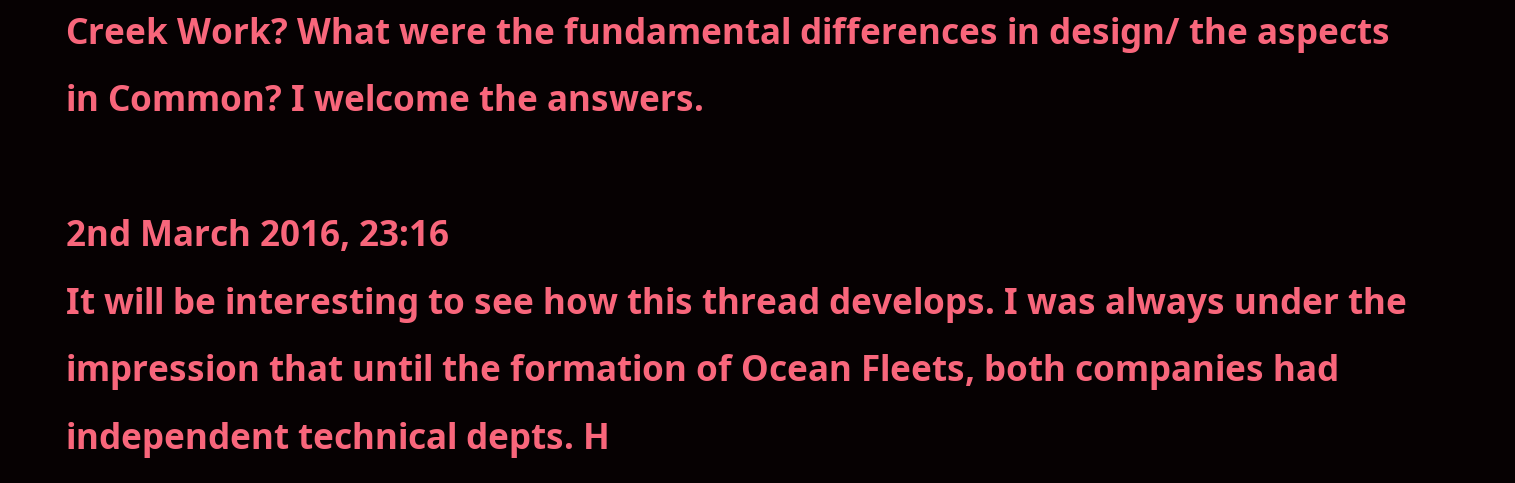Creek Work? What were the fundamental differences in design/ the aspects in Common? I welcome the answers.

2nd March 2016, 23:16
It will be interesting to see how this thread develops. I was always under the impression that until the formation of Ocean Fleets, both companies had independent technical depts. H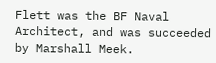Flett was the BF Naval Architect, and was succeeded by Marshall Meek.